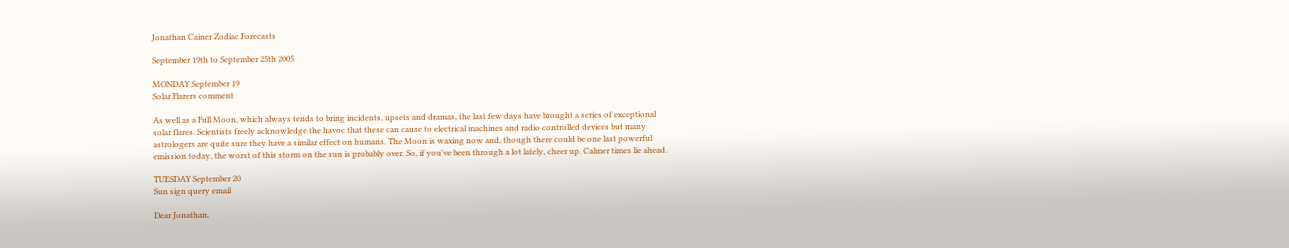Jonathan Cainer Zodiac Forecasts

September 19th to September 25th 2005

MONDAY September 19
Solar Flarers comment

As well as a Full Moon, which always tends to bring incidents, upsets and dramas, the last few days have brought a series of exceptional solar flares. Scientists freely acknowledge the havoc that these can cause to electrical machines and radio controlled devices but many astrologers are quite sure they have a similar effect on humans. The Moon is waxing now and, though there could be one last powerful emission today, the worst of this storm on the sun is probably over. So, if you've been through a lot lately, cheer up. Calmer times lie ahead.

TUESDAY September 20
Sun sign query email

Dear Jonathan,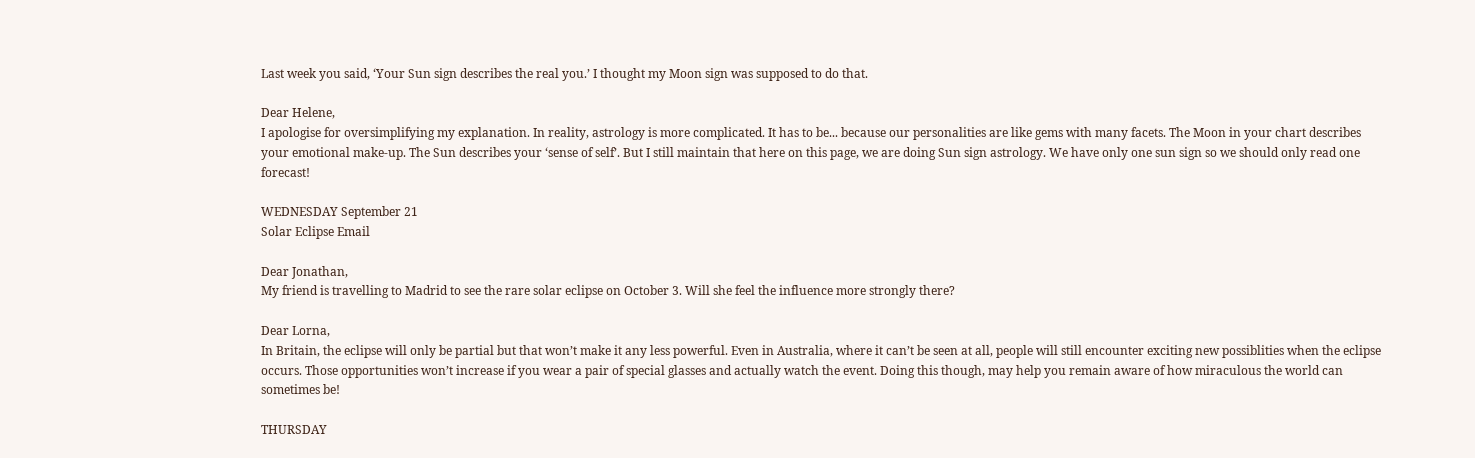Last week you said, ‘Your Sun sign describes the real you.’ I thought my Moon sign was supposed to do that.

Dear Helene,
I apologise for oversimplifying my explanation. In reality, astrology is more complicated. It has to be... because our personalities are like gems with many facets. The Moon in your chart describes your emotional make-up. The Sun describes your ‘sense of self’. But I still maintain that here on this page, we are doing Sun sign astrology. We have only one sun sign so we should only read one forecast!

WEDNESDAY September 21
Solar Eclipse Email

Dear Jonathan,
My friend is travelling to Madrid to see the rare solar eclipse on October 3. Will she feel the influence more strongly there?

Dear Lorna,
In Britain, the eclipse will only be partial but that won’t make it any less powerful. Even in Australia, where it can’t be seen at all, people will still encounter exciting new possiblities when the eclipse occurs. Those opportunities won’t increase if you wear a pair of special glasses and actually watch the event. Doing this though, may help you remain aware of how miraculous the world can sometimes be!

THURSDAY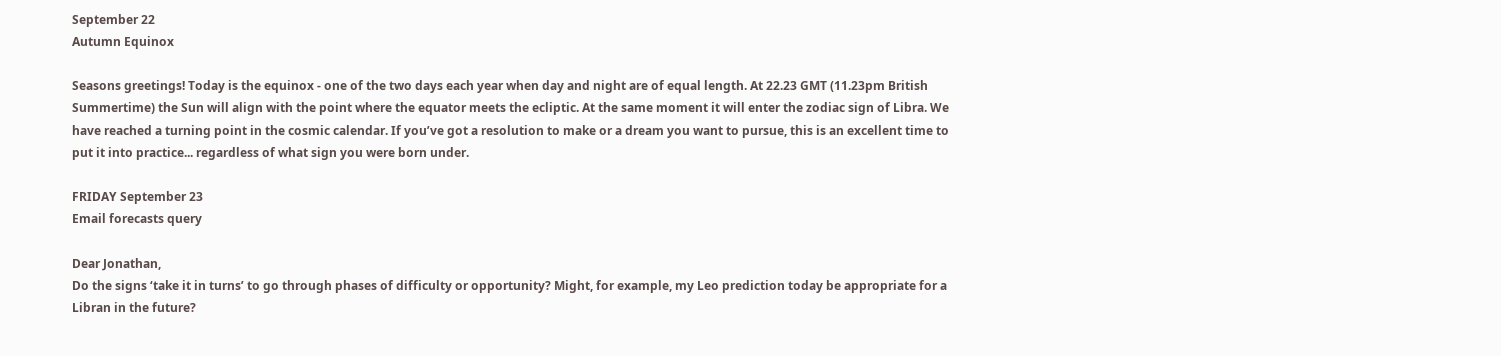September 22
Autumn Equinox

Seasons greetings! Today is the equinox - one of the two days each year when day and night are of equal length. At 22.23 GMT (11.23pm British Summertime) the Sun will align with the point where the equator meets the ecliptic. At the same moment it will enter the zodiac sign of Libra. We have reached a turning point in the cosmic calendar. If you’ve got a resolution to make or a dream you want to pursue, this is an excellent time to put it into practice... regardless of what sign you were born under.

FRIDAY September 23
Email forecasts query

Dear Jonathan,
Do the signs ‘take it in turns’ to go through phases of difficulty or opportunity? Might, for example, my Leo prediction today be appropriate for a Libran in the future?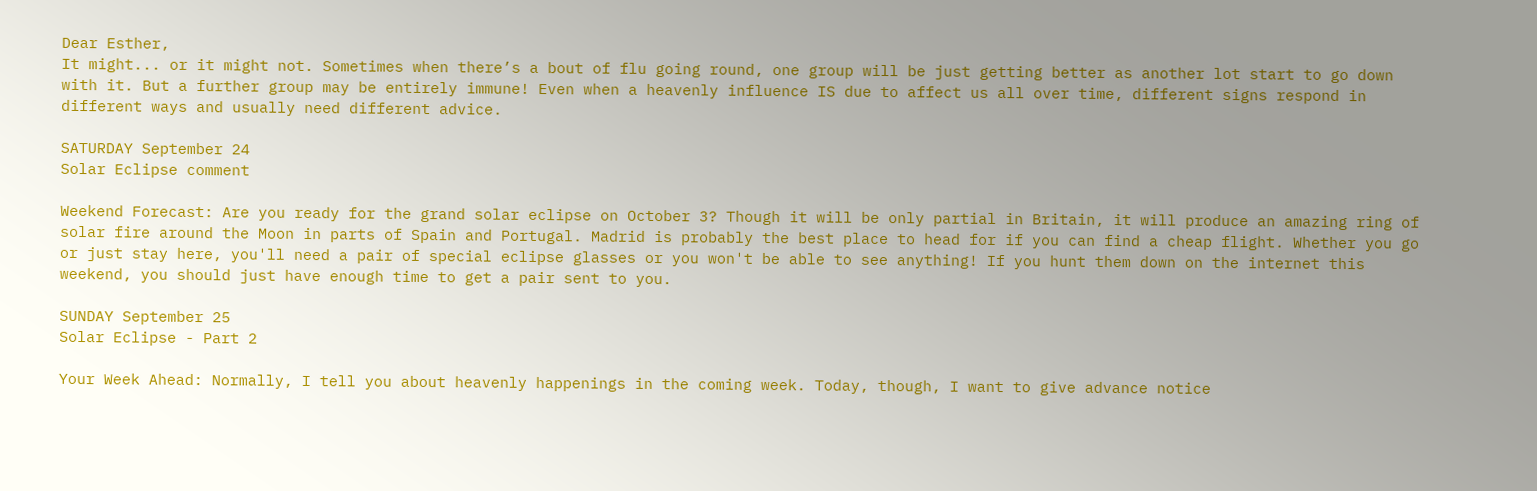Dear Esther,
It might... or it might not. Sometimes when there’s a bout of flu going round, one group will be just getting better as another lot start to go down with it. But a further group may be entirely immune! Even when a heavenly influence IS due to affect us all over time, different signs respond in different ways and usually need different advice.

SATURDAY September 24
Solar Eclipse comment

Weekend Forecast: Are you ready for the grand solar eclipse on October 3? Though it will be only partial in Britain, it will produce an amazing ring of solar fire around the Moon in parts of Spain and Portugal. Madrid is probably the best place to head for if you can find a cheap flight. Whether you go or just stay here, you'll need a pair of special eclipse glasses or you won't be able to see anything! If you hunt them down on the internet this weekend, you should just have enough time to get a pair sent to you.

SUNDAY September 25
Solar Eclipse - Part 2

Your Week Ahead: Normally, I tell you about heavenly happenings in the coming week. Today, though, I want to give advance notice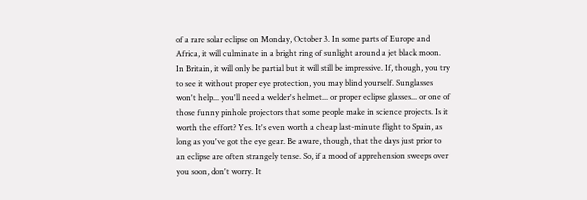of a rare solar eclipse on Monday, October 3. In some parts of Europe and Africa, it will culminate in a bright ring of sunlight around a jet black moon. In Britain, it will only be partial but it will still be impressive. If, though, you try to see it without proper eye protection, you may blind yourself. Sunglasses won't help... you'll need a welder's helmet... or proper eclipse glasses... or one of those funny pinhole projectors that some people make in science projects. Is it worth the effort? Yes. It's even worth a cheap last-minute flight to Spain, as long as you've got the eye gear. Be aware, though, that the days just prior to an eclipse are often strangely tense. So, if a mood of apprehension sweeps over you soon, don't worry. It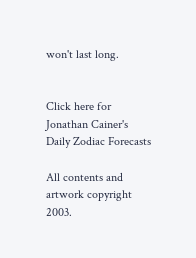won't last long.


Click here for Jonathan Cainer's Daily Zodiac Forecasts

All contents and artwork copyright 2003.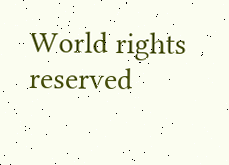World rights reserved